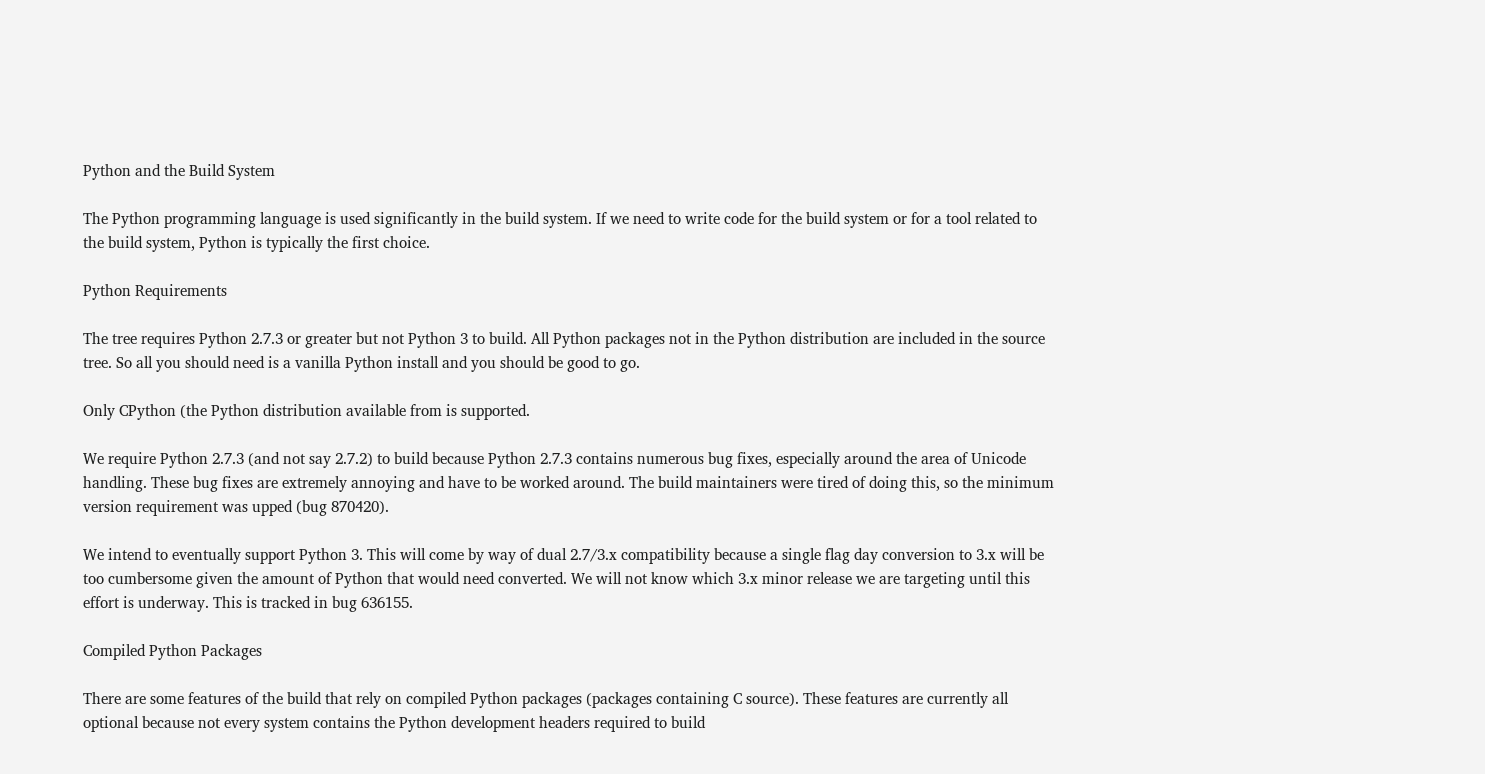Python and the Build System

The Python programming language is used significantly in the build system. If we need to write code for the build system or for a tool related to the build system, Python is typically the first choice.

Python Requirements

The tree requires Python 2.7.3 or greater but not Python 3 to build. All Python packages not in the Python distribution are included in the source tree. So all you should need is a vanilla Python install and you should be good to go.

Only CPython (the Python distribution available from is supported.

We require Python 2.7.3 (and not say 2.7.2) to build because Python 2.7.3 contains numerous bug fixes, especially around the area of Unicode handling. These bug fixes are extremely annoying and have to be worked around. The build maintainers were tired of doing this, so the minimum version requirement was upped (bug 870420).

We intend to eventually support Python 3. This will come by way of dual 2.7/3.x compatibility because a single flag day conversion to 3.x will be too cumbersome given the amount of Python that would need converted. We will not know which 3.x minor release we are targeting until this effort is underway. This is tracked in bug 636155.

Compiled Python Packages

There are some features of the build that rely on compiled Python packages (packages containing C source). These features are currently all optional because not every system contains the Python development headers required to build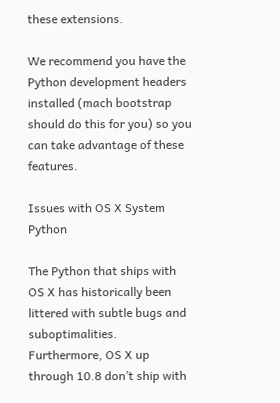these extensions.

We recommend you have the Python development headers installed (mach bootstrap should do this for you) so you can take advantage of these features.

Issues with OS X System Python

The Python that ships with OS X has historically been littered with subtle bugs and suboptimalities. Furthermore, OS X up through 10.8 don’t ship with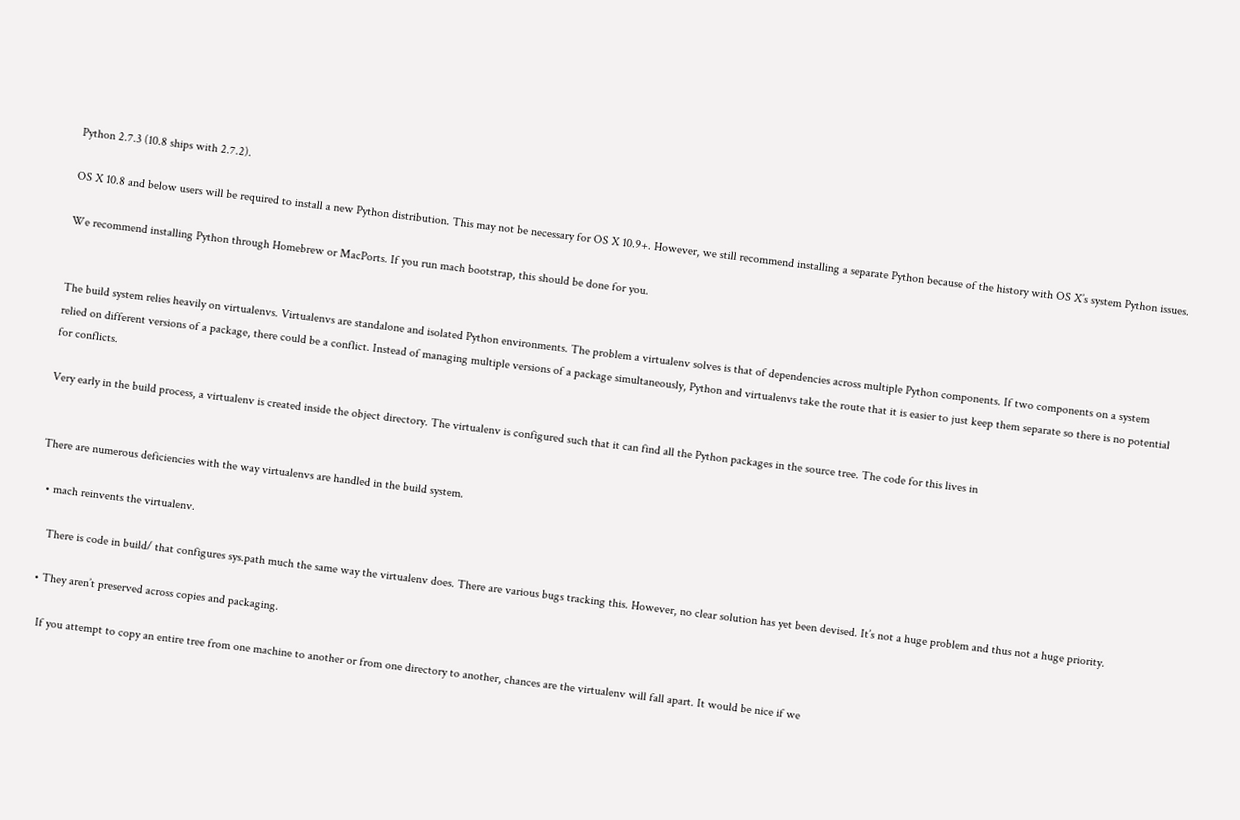Python 2.7.3 (10.8 ships with 2.7.2).

OS X 10.8 and below users will be required to install a new Python distribution. This may not be necessary for OS X 10.9+. However, we still recommend installing a separate Python because of the history with OS X’s system Python issues.

We recommend installing Python through Homebrew or MacPorts. If you run mach bootstrap, this should be done for you.


The build system relies heavily on virtualenvs. Virtualenvs are standalone and isolated Python environments. The problem a virtualenv solves is that of dependencies across multiple Python components. If two components on a system relied on different versions of a package, there could be a conflict. Instead of managing multiple versions of a package simultaneously, Python and virtualenvs take the route that it is easier to just keep them separate so there is no potential for conflicts.

Very early in the build process, a virtualenv is created inside the object directory. The virtualenv is configured such that it can find all the Python packages in the source tree. The code for this lives in


There are numerous deficiencies with the way virtualenvs are handled in the build system.

  • mach reinvents the virtualenv.

    There is code in build/ that configures sys.path much the same way the virtualenv does. There are various bugs tracking this. However, no clear solution has yet been devised. It’s not a huge problem and thus not a huge priority.

  • They aren’t preserved across copies and packaging.

    If you attempt to copy an entire tree from one machine to another or from one directory to another, chances are the virtualenv will fall apart. It would be nice if we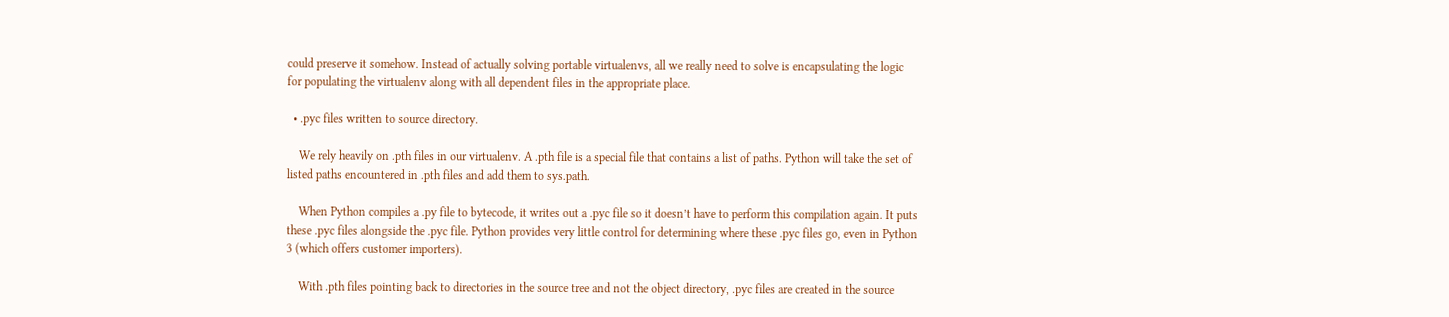could preserve it somehow. Instead of actually solving portable virtualenvs, all we really need to solve is encapsulating the logic for populating the virtualenv along with all dependent files in the appropriate place.

  • .pyc files written to source directory.

    We rely heavily on .pth files in our virtualenv. A .pth file is a special file that contains a list of paths. Python will take the set of listed paths encountered in .pth files and add them to sys.path.

    When Python compiles a .py file to bytecode, it writes out a .pyc file so it doesn’t have to perform this compilation again. It puts these .pyc files alongside the .pyc file. Python provides very little control for determining where these .pyc files go, even in Python 3 (which offers customer importers).

    With .pth files pointing back to directories in the source tree and not the object directory, .pyc files are created in the source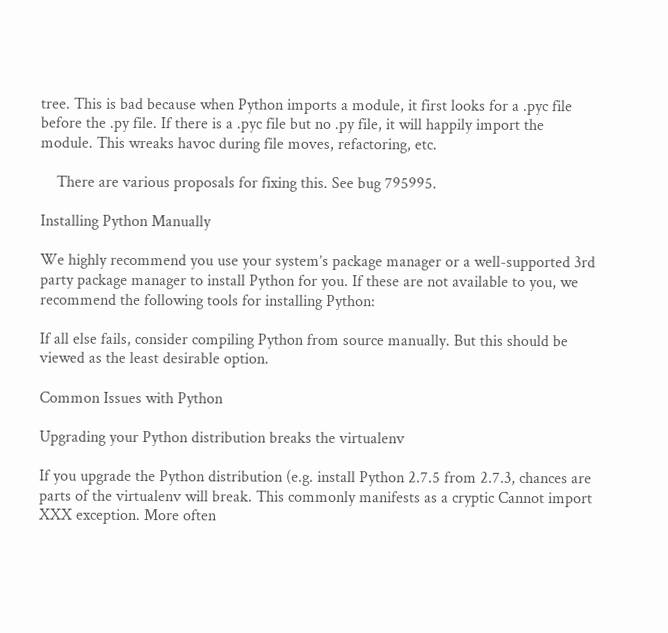tree. This is bad because when Python imports a module, it first looks for a .pyc file before the .py file. If there is a .pyc file but no .py file, it will happily import the module. This wreaks havoc during file moves, refactoring, etc.

    There are various proposals for fixing this. See bug 795995.

Installing Python Manually

We highly recommend you use your system’s package manager or a well-supported 3rd party package manager to install Python for you. If these are not available to you, we recommend the following tools for installing Python:

If all else fails, consider compiling Python from source manually. But this should be viewed as the least desirable option.

Common Issues with Python

Upgrading your Python distribution breaks the virtualenv

If you upgrade the Python distribution (e.g. install Python 2.7.5 from 2.7.3, chances are parts of the virtualenv will break. This commonly manifests as a cryptic Cannot import XXX exception. More often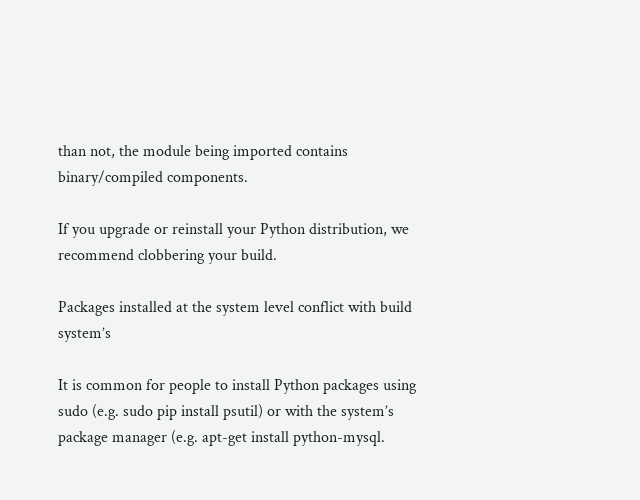than not, the module being imported contains binary/compiled components.

If you upgrade or reinstall your Python distribution, we recommend clobbering your build.

Packages installed at the system level conflict with build system’s

It is common for people to install Python packages using sudo (e.g. sudo pip install psutil) or with the system’s package manager (e.g. apt-get install python-mysql.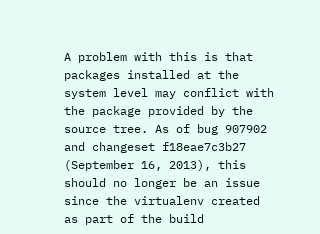A problem with this is that packages installed at the system level may conflict with the package provided by the source tree. As of bug 907902 and changeset f18eae7c3b27 (September 16, 2013), this should no longer be an issue since the virtualenv created as part of the build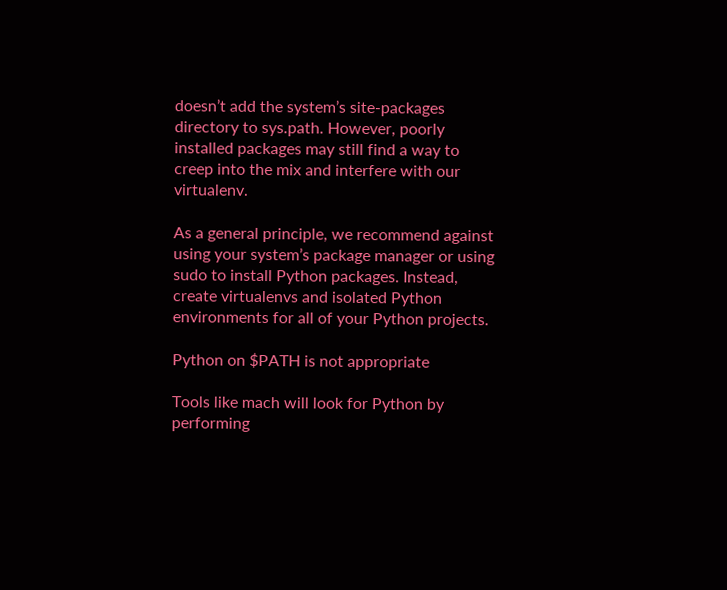doesn’t add the system’s site-packages directory to sys.path. However, poorly installed packages may still find a way to creep into the mix and interfere with our virtualenv.

As a general principle, we recommend against using your system’s package manager or using sudo to install Python packages. Instead, create virtualenvs and isolated Python environments for all of your Python projects.

Python on $PATH is not appropriate

Tools like mach will look for Python by performing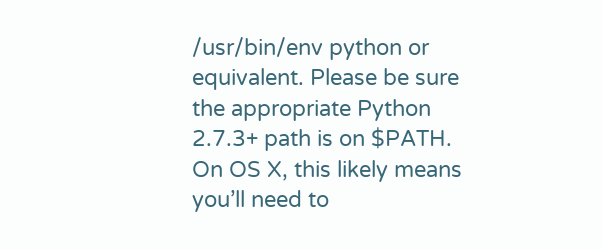/usr/bin/env python or equivalent. Please be sure the appropriate Python 2.7.3+ path is on $PATH. On OS X, this likely means you’ll need to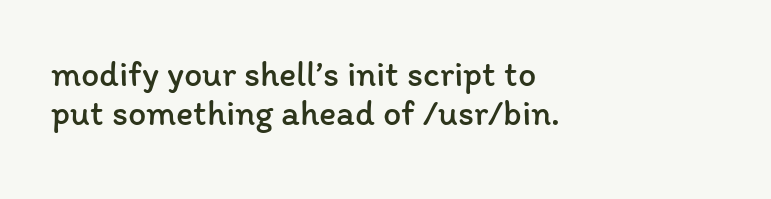modify your shell’s init script to put something ahead of /usr/bin.